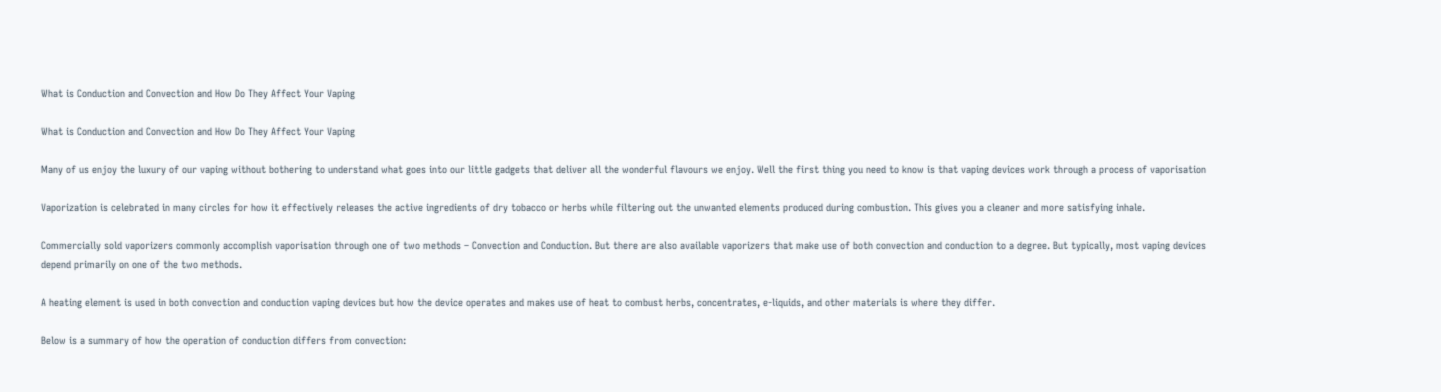What is Conduction and Convection and How Do They Affect Your Vaping

What is Conduction and Convection and How Do They Affect Your Vaping

Many of us enjoy the luxury of our vaping without bothering to understand what goes into our little gadgets that deliver all the wonderful flavours we enjoy. Well the first thing you need to know is that vaping devices work through a process of vaporisation

Vaporization is celebrated in many circles for how it effectively releases the active ingredients of dry tobacco or herbs while filtering out the unwanted elements produced during combustion. This gives you a cleaner and more satisfying inhale.

Commercially sold vaporizers commonly accomplish vaporisation through one of two methods – Convection and Conduction. But there are also available vaporizers that make use of both convection and conduction to a degree. But typically, most vaping devices depend primarily on one of the two methods.

A heating element is used in both convection and conduction vaping devices but how the device operates and makes use of heat to combust herbs, concentrates, e-liquids, and other materials is where they differ.

Below is a summary of how the operation of conduction differs from convection: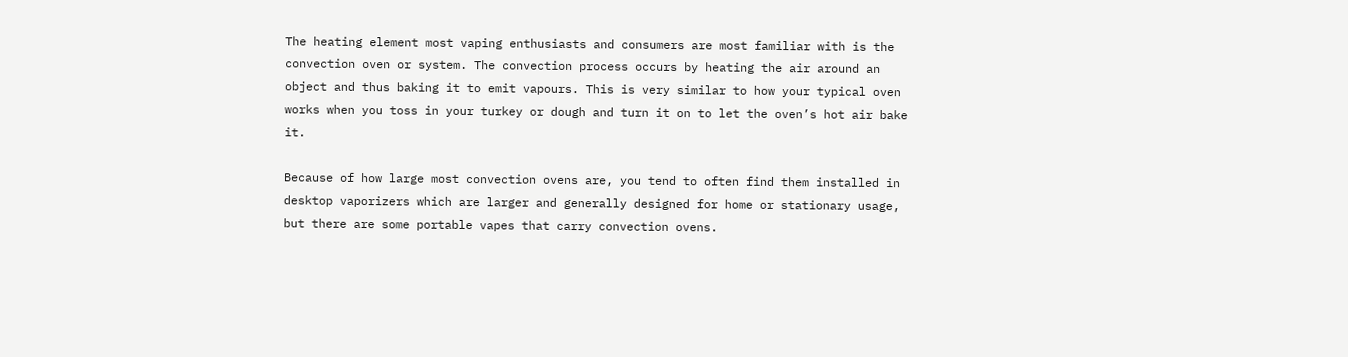The heating element most vaping enthusiasts and consumers are most familiar with is the convection oven or system. The convection process occurs by heating the air around an object and thus baking it to emit vapours. This is very similar to how your typical oven works when you toss in your turkey or dough and turn it on to let the oven’s hot air bake it.

Because of how large most convection ovens are, you tend to often find them installed in desktop vaporizers which are larger and generally designed for home or stationary usage, but there are some portable vapes that carry convection ovens.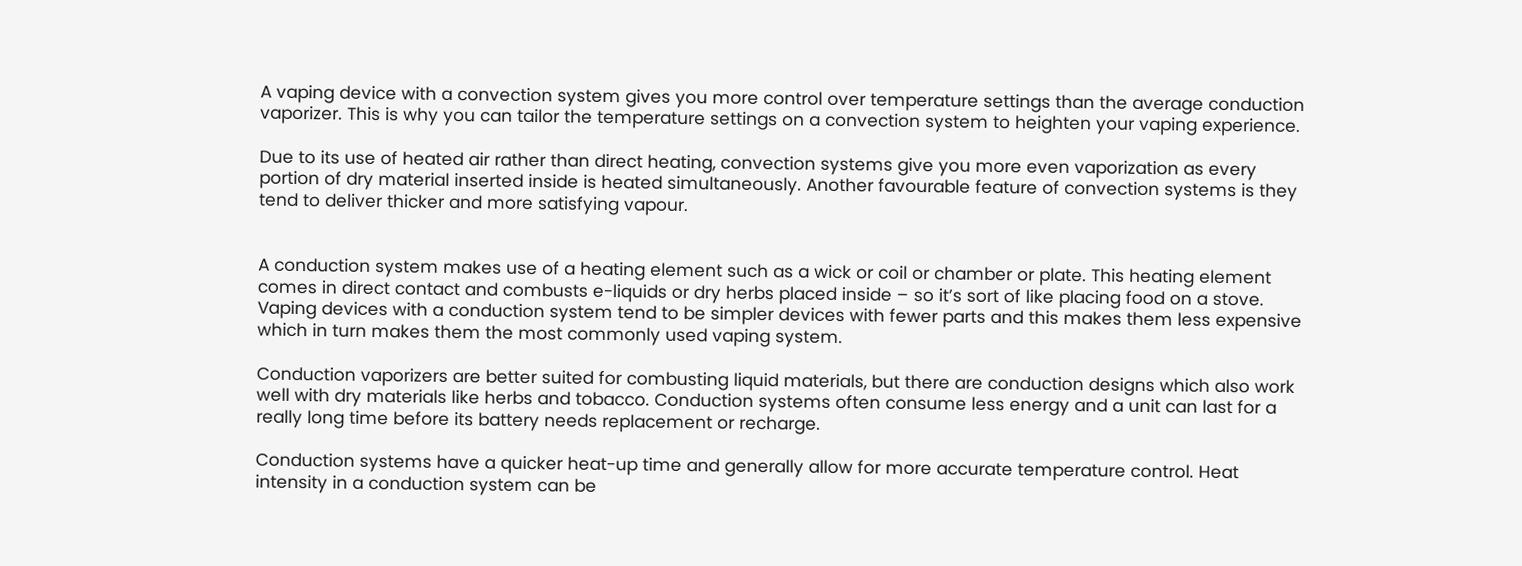A vaping device with a convection system gives you more control over temperature settings than the average conduction vaporizer. This is why you can tailor the temperature settings on a convection system to heighten your vaping experience.

Due to its use of heated air rather than direct heating, convection systems give you more even vaporization as every portion of dry material inserted inside is heated simultaneously. Another favourable feature of convection systems is they tend to deliver thicker and more satisfying vapour.


A conduction system makes use of a heating element such as a wick or coil or chamber or plate. This heating element comes in direct contact and combusts e-liquids or dry herbs placed inside – so it’s sort of like placing food on a stove. Vaping devices with a conduction system tend to be simpler devices with fewer parts and this makes them less expensive which in turn makes them the most commonly used vaping system.

Conduction vaporizers are better suited for combusting liquid materials, but there are conduction designs which also work well with dry materials like herbs and tobacco. Conduction systems often consume less energy and a unit can last for a really long time before its battery needs replacement or recharge.

Conduction systems have a quicker heat-up time and generally allow for more accurate temperature control. Heat intensity in a conduction system can be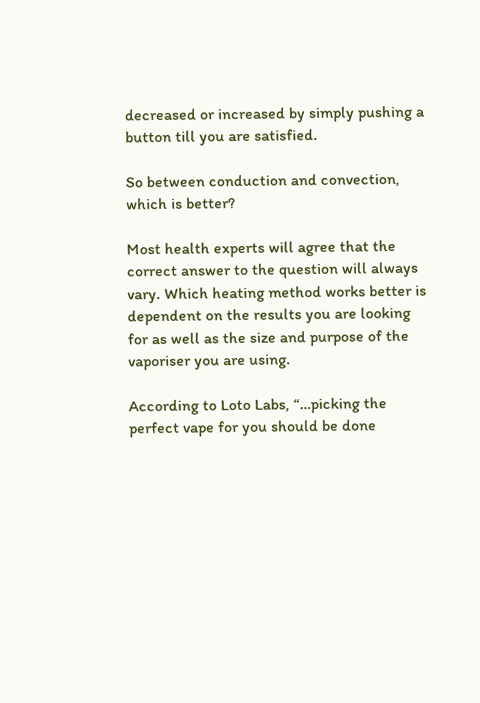decreased or increased by simply pushing a button till you are satisfied.

So between conduction and convection, which is better?

Most health experts will agree that the correct answer to the question will always vary. Which heating method works better is dependent on the results you are looking for as well as the size and purpose of the vaporiser you are using.

According to Loto Labs, “…picking the perfect vape for you should be done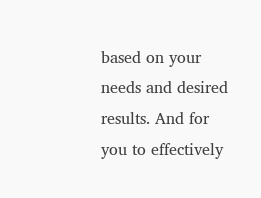based on your needs and desired results. And for you to effectively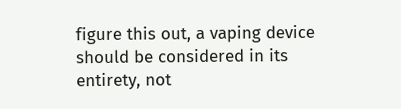figure this out, a vaping device should be considered in its entirety, not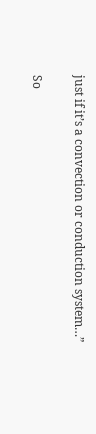just if it’s a convection or conduction system…”

So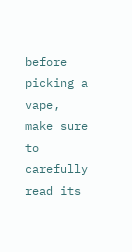before picking a vape, make sure to carefully read its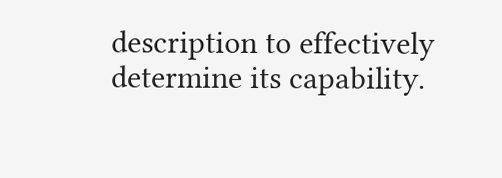description to effectively determine its capability.